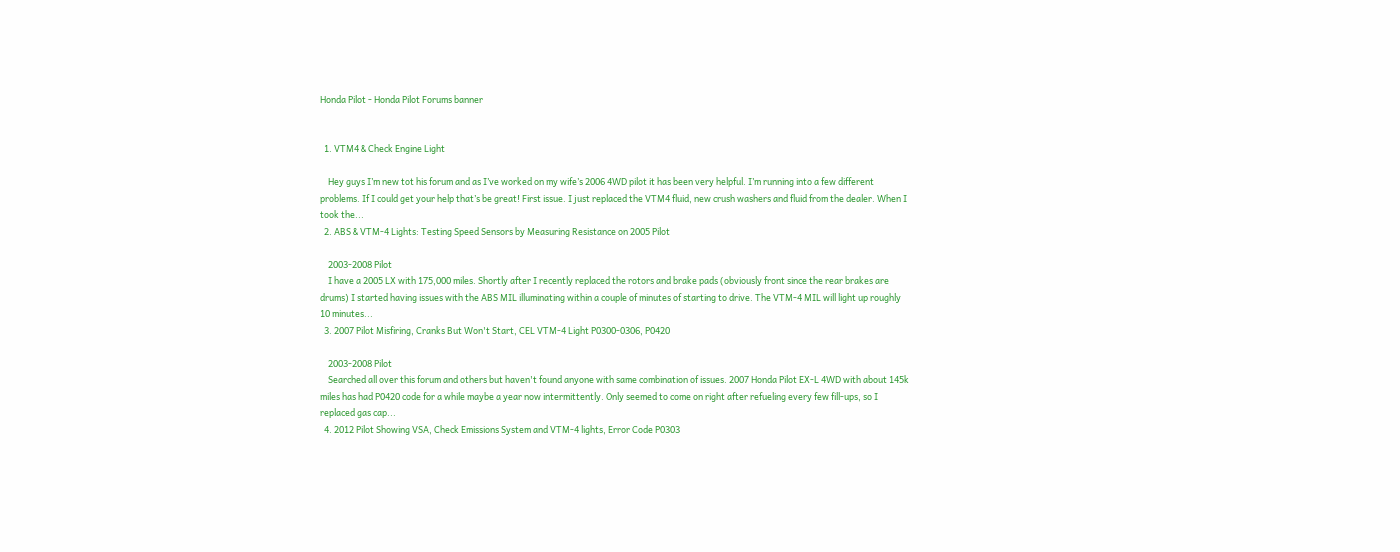Honda Pilot - Honda Pilot Forums banner


  1. VTM4 & Check Engine Light

    Hey guys I’m new tot his forum and as I’ve worked on my wife’s 2006 4WD pilot it has been very helpful. I’m running into a few different problems. If I could get your help that’s be great! First issue. I just replaced the VTM4 fluid, new crush washers and fluid from the dealer. When I took the...
  2. ABS & VTM-4 Lights: Testing Speed Sensors by Measuring Resistance on 2005 Pilot

    2003-2008 Pilot
    I have a 2005 LX with 175,000 miles. Shortly after I recently replaced the rotors and brake pads (obviously front since the rear brakes are drums) I started having issues with the ABS MIL illuminating within a couple of minutes of starting to drive. The VTM-4 MIL will light up roughly 10 minutes...
  3. 2007 Pilot Misfiring, Cranks But Won't Start, CEL VTM-4 Light P0300-0306, P0420

    2003-2008 Pilot
    Searched all over this forum and others but haven't found anyone with same combination of issues. 2007 Honda Pilot EX-L 4WD with about 145k miles has had P0420 code for a while maybe a year now intermittently. Only seemed to come on right after refueling every few fill-ups, so I replaced gas cap...
  4. 2012 Pilot Showing VSA, Check Emissions System and VTM-4 lights, Error Code P0303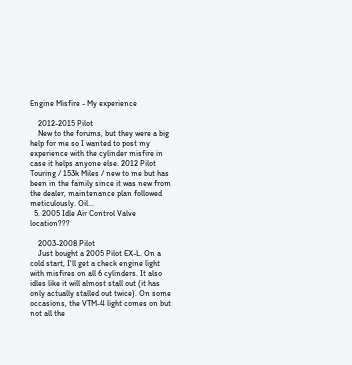Engine Misfire - My experience

    2012-2015 Pilot
    New to the forums, but they were a big help for me so I wanted to post my experience with the cylinder misfire in case it helps anyone else. 2012 Pilot Touring / 153k Miles / new to me but has been in the family since it was new from the dealer, maintenance plan followed meticulously. Oil...
  5. 2005 Idle Air Control Valve location???

    2003-2008 Pilot
    Just bought a 2005 Pilot EX-L. On a cold start, I'll get a check engine light with misfires on all 6 cylinders. It also idles like it will almost stall out (it has only actually stalled out twice). On some occasions, the VTM-4 light comes on but not all the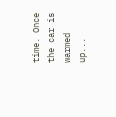time. Once the car is warmed up...